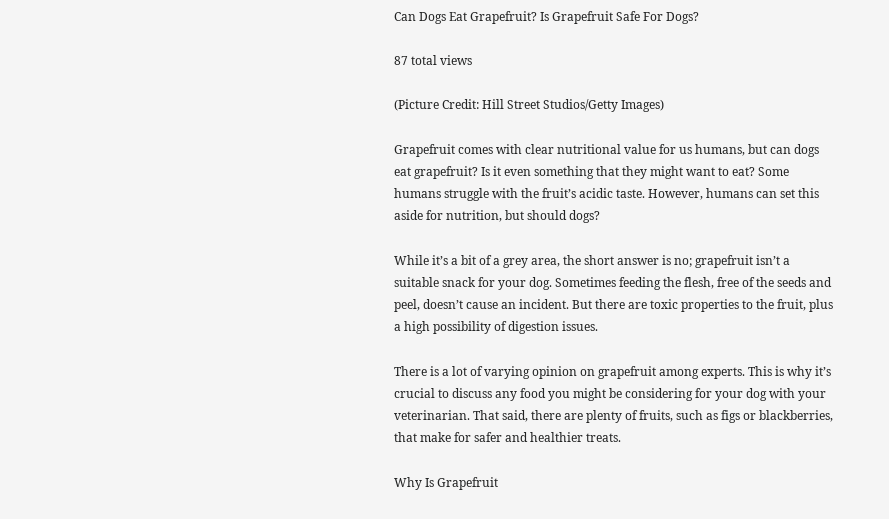Can Dogs Eat Grapefruit? Is Grapefruit Safe For Dogs?

87 total views

(Picture Credit: Hill Street Studios/Getty Images)

Grapefruit comes with clear nutritional value for us humans, but can dogs eat grapefruit? Is it even something that they might want to eat? Some humans struggle with the fruit’s acidic taste. However, humans can set this aside for nutrition, but should dogs?

While it’s a bit of a grey area, the short answer is no; grapefruit isn’t a suitable snack for your dog. Sometimes feeding the flesh, free of the seeds and peel, doesn’t cause an incident. But there are toxic properties to the fruit, plus a high possibility of digestion issues.

There is a lot of varying opinion on grapefruit among experts. This is why it’s crucial to discuss any food you might be considering for your dog with your veterinarian. That said, there are plenty of fruits, such as figs or blackberries, that make for safer and healthier treats.

Why Is Grapefruit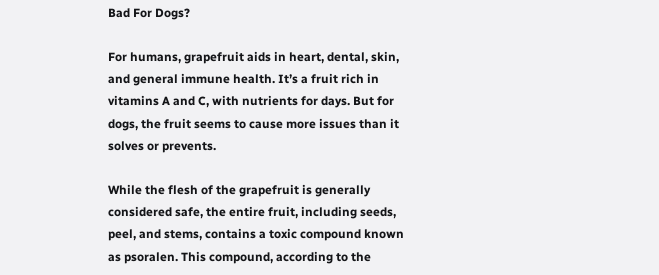Bad For Dogs?

For humans, grapefruit aids in heart, dental, skin, and general immune health. It’s a fruit rich in vitamins A and C, with nutrients for days. But for dogs, the fruit seems to cause more issues than it solves or prevents.

While the flesh of the grapefruit is generally considered safe, the entire fruit, including seeds, peel, and stems, contains a toxic compound known as psoralen. This compound, according to the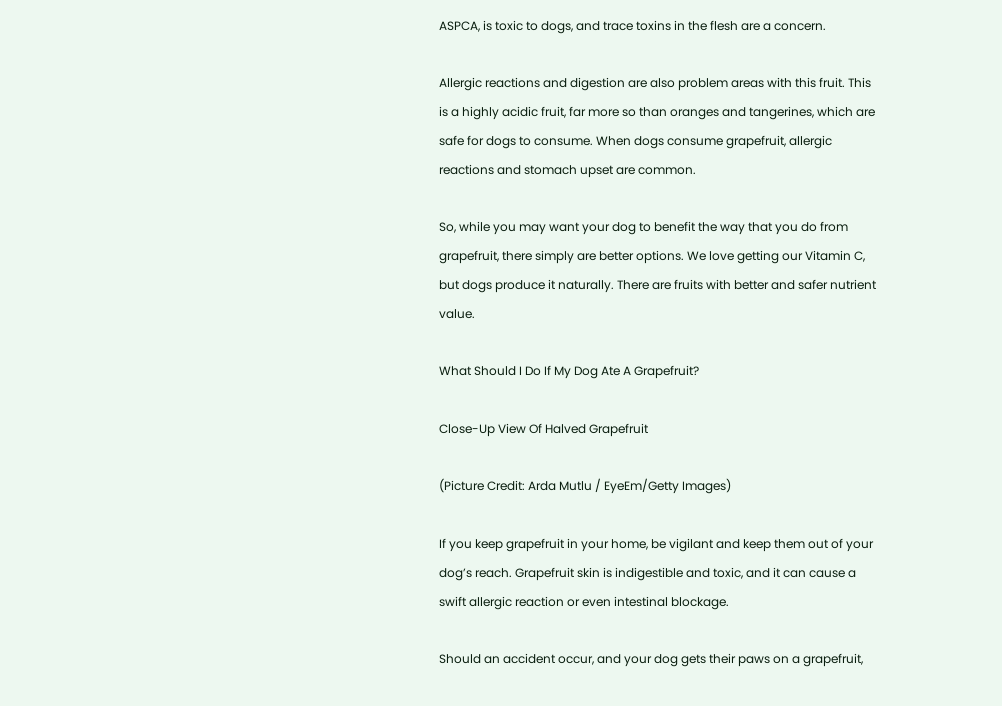ASPCA, is toxic to dogs, and trace toxins in the flesh are a concern.

Allergic reactions and digestion are also problem areas with this fruit. This is a highly acidic fruit, far more so than oranges and tangerines, which are safe for dogs to consume. When dogs consume grapefruit, allergic reactions and stomach upset are common.

So, while you may want your dog to benefit the way that you do from grapefruit, there simply are better options. We love getting our Vitamin C, but dogs produce it naturally. There are fruits with better and safer nutrient value.

What Should I Do If My Dog Ate A Grapefruit?

Close-Up View Of Halved Grapefruit

(Picture Credit: Arda Mutlu / EyeEm/Getty Images)

If you keep grapefruit in your home, be vigilant and keep them out of your dog’s reach. Grapefruit skin is indigestible and toxic, and it can cause a swift allergic reaction or even intestinal blockage.

Should an accident occur, and your dog gets their paws on a grapefruit,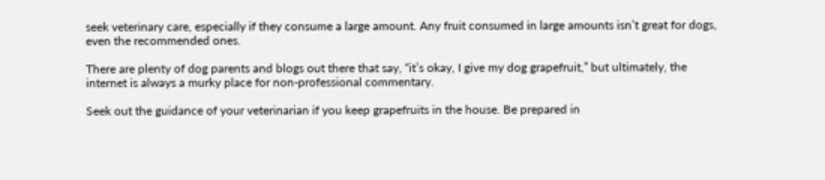seek veterinary care, especially if they consume a large amount. Any fruit consumed in large amounts isn’t great for dogs, even the recommended ones.

There are plenty of dog parents and blogs out there that say, “it’s okay, I give my dog grapefruit,” but ultimately, the internet is always a murky place for non-professional commentary.

Seek out the guidance of your veterinarian if you keep grapefruits in the house. Be prepared in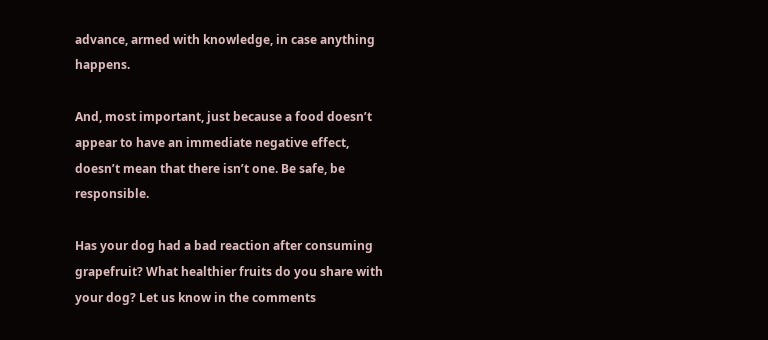advance, armed with knowledge, in case anything happens.

And, most important, just because a food doesn’t appear to have an immediate negative effect, doesn’t mean that there isn’t one. Be safe, be responsible.

Has your dog had a bad reaction after consuming grapefruit? What healthier fruits do you share with your dog? Let us know in the comments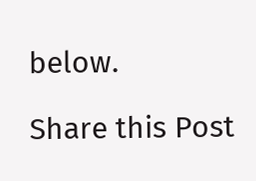below.

Share this Post